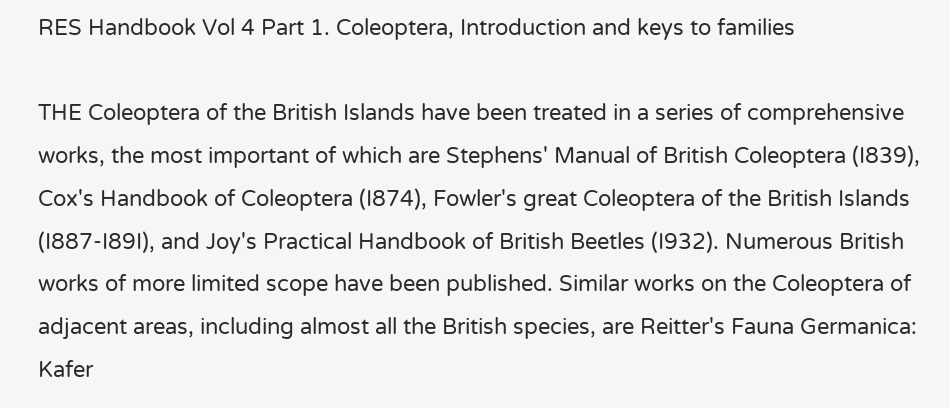RES Handbook Vol 4 Part 1. Coleoptera, Introduction and keys to families

THE Coleoptera of the British Islands have been treated in a series of comprehensive works, the most important of which are Stephens' Manual of British Coleoptera (I839), Cox's Handbook of Coleoptera (I874), Fowler's great Coleoptera of the British Islands (I887-I89I), and Joy's Practical Handbook of British Beetles (I932). Numerous British works of more limited scope have been published. Similar works on the Coleoptera of adjacent areas, including almost all the British species, are Reitter's Fauna Germanica: Kafer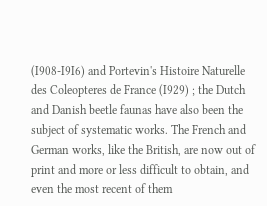(I908-I9I6) and Portevin's Histoire Naturelle des Coleopteres de France (I929) ; the Dutch and Danish beetle faunas have also been the subject of systematic works. The French and German works, like the British, are now out of print and more or less difficult to obtain, and even the most recent of them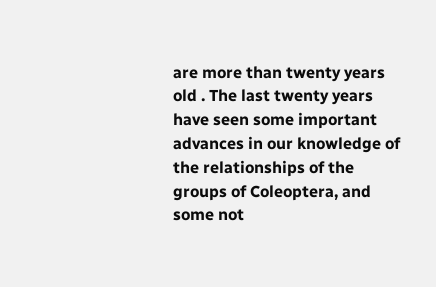are more than twenty years old . The last twenty years have seen some important advances in our knowledge of the relationships of the groups of Coleoptera, and some not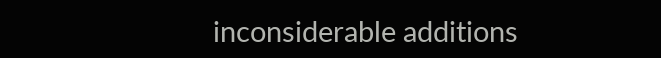inconsiderable additions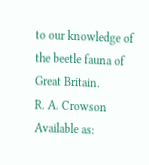to our knowledge of the beetle fauna of Great Britain.
R. A. Crowson
Available as: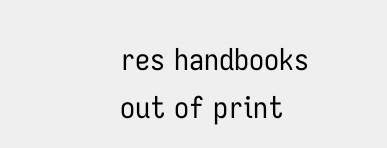res handbooks out of print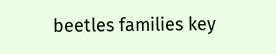beetles families key